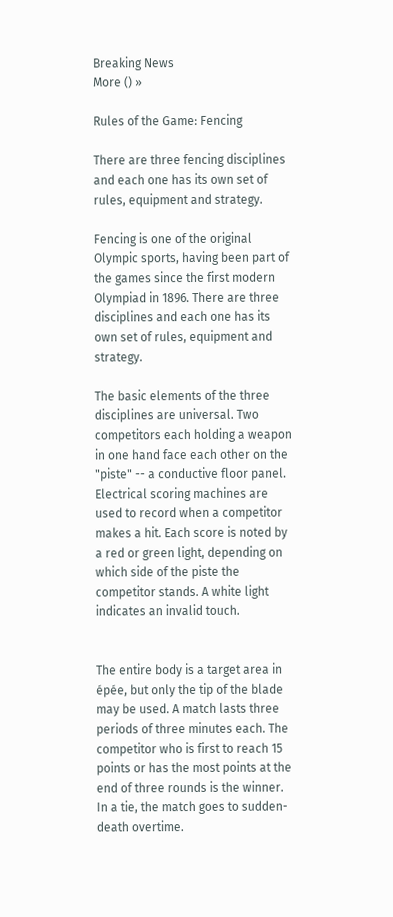Breaking News
More () »

Rules of the Game: Fencing

There are three fencing disciplines and each one has its own set of rules, equipment and strategy.

Fencing is one of the original Olympic sports, having been part of the games since the first modern Olympiad in 1896. There are three disciplines and each one has its own set of rules, equipment and strategy.

The basic elements of the three disciplines are universal. Two competitors each holding a weapon in one hand face each other on the "piste" -- a conductive floor panel. Electrical scoring machines are used to record when a competitor makes a hit. Each score is noted by a red or green light, depending on which side of the piste the competitor stands. A white light indicates an invalid touch.


The entire body is a target area in épée, but only the tip of the blade may be used. A match lasts three periods of three minutes each. The competitor who is first to reach 15 points or has the most points at the end of three rounds is the winner. In a tie, the match goes to sudden-death overtime.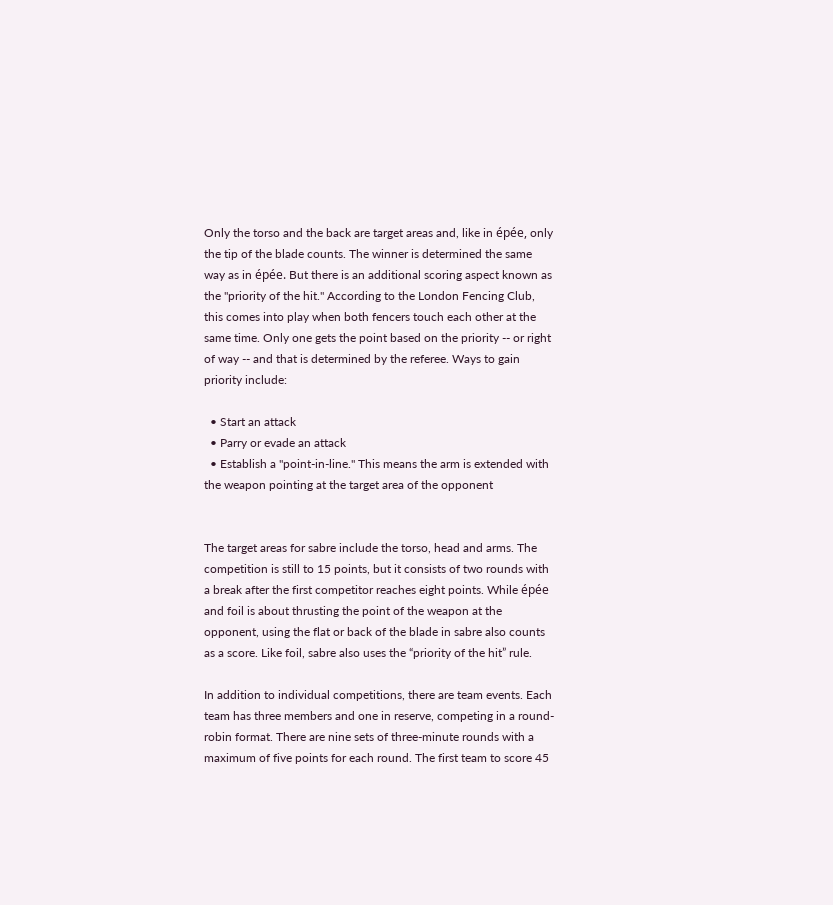Only the torso and the back are target areas and, like in épée, only the tip of the blade counts. The winner is determined the same way as in épée. But there is an additional scoring aspect known as the "priority of the hit." According to the London Fencing Club, this comes into play when both fencers touch each other at the same time. Only one gets the point based on the priority -- or right of way -- and that is determined by the referee. Ways to gain priority include:

  • Start an attack
  • Parry or evade an attack
  • Establish a "point-in-line." This means the arm is extended with the weapon pointing at the target area of the opponent


The target areas for sabre include the torso, head and arms. The competition is still to 15 points, but it consists of two rounds with a break after the first competitor reaches eight points. While épée and foil is about thrusting the point of the weapon at the opponent, using the flat or back of the blade in sabre also counts as a score. Like foil, sabre also uses the “priority of the hit” rule.

In addition to individual competitions, there are team events. Each team has three members and one in reserve, competing in a round-robin format. There are nine sets of three-minute rounds with a maximum of five points for each round. The first team to score 45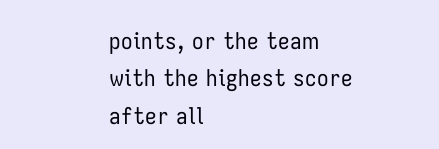points, or the team with the highest score after all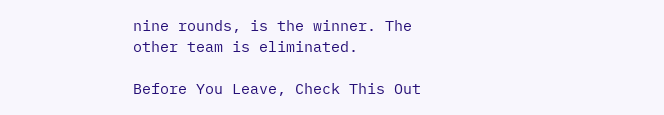nine rounds, is the winner. The other team is eliminated.

Before You Leave, Check This Out